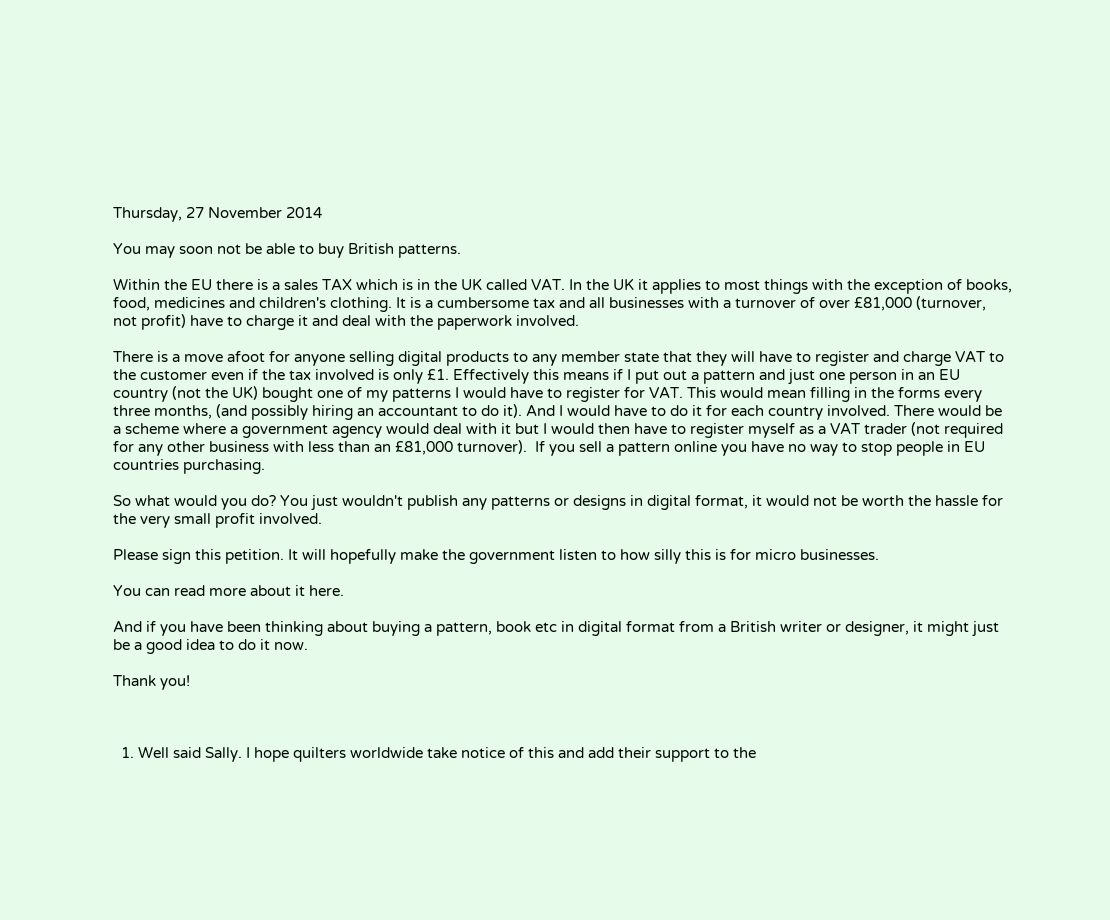Thursday, 27 November 2014

You may soon not be able to buy British patterns.

Within the EU there is a sales TAX which is in the UK called VAT. In the UK it applies to most things with the exception of books, food, medicines and children's clothing. It is a cumbersome tax and all businesses with a turnover of over £81,000 (turnover, not profit) have to charge it and deal with the paperwork involved.

There is a move afoot for anyone selling digital products to any member state that they will have to register and charge VAT to the customer even if the tax involved is only £1. Effectively this means if I put out a pattern and just one person in an EU country (not the UK) bought one of my patterns I would have to register for VAT. This would mean filling in the forms every three months, (and possibly hiring an accountant to do it). And I would have to do it for each country involved. There would be a scheme where a government agency would deal with it but I would then have to register myself as a VAT trader (not required for any other business with less than an £81,000 turnover).  If you sell a pattern online you have no way to stop people in EU countries purchasing.

So what would you do? You just wouldn't publish any patterns or designs in digital format, it would not be worth the hassle for the very small profit involved.

Please sign this petition. It will hopefully make the government listen to how silly this is for micro businesses.

You can read more about it here.

And if you have been thinking about buying a pattern, book etc in digital format from a British writer or designer, it might just be a good idea to do it now.

Thank you!



  1. Well said Sally. I hope quilters worldwide take notice of this and add their support to the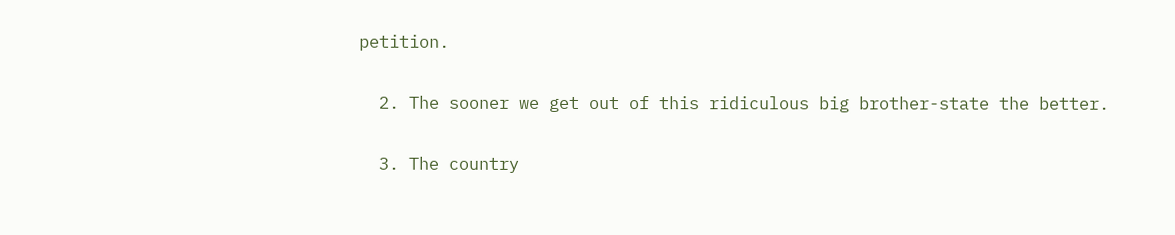petition.

  2. The sooner we get out of this ridiculous big brother-state the better.

  3. The country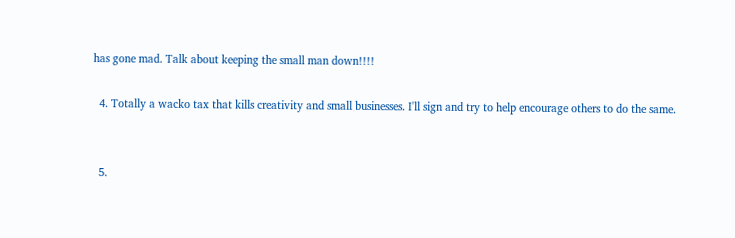has gone mad. Talk about keeping the small man down!!!!

  4. Totally a wacko tax that kills creativity and small businesses. I'll sign and try to help encourage others to do the same.


  5.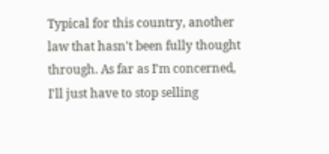Typical for this country, another law that hasn't been fully thought through. As far as I'm concerned, I'll just have to stop selling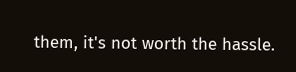them, it's not worth the hassle.